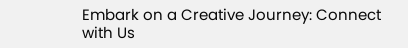Embark on a Creative Journey: Connect with Us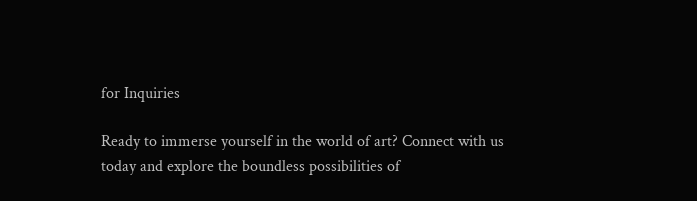for Inquiries

Ready to immerse yourself in the world of art? Connect with us today and explore the boundless possibilities of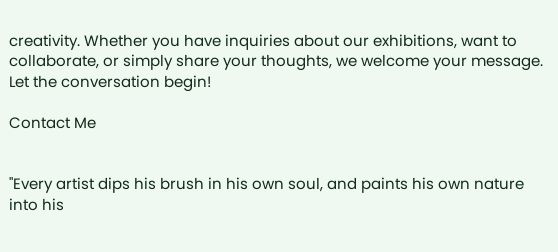creativity. Whether you have inquiries about our exhibitions, want to collaborate, or simply share your thoughts, we welcome your message. Let the conversation begin!

Contact Me


"Every artist dips his brush in his own soul, and paints his own nature into his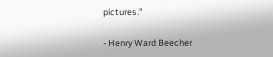pictures."

- Henry Ward Beecher